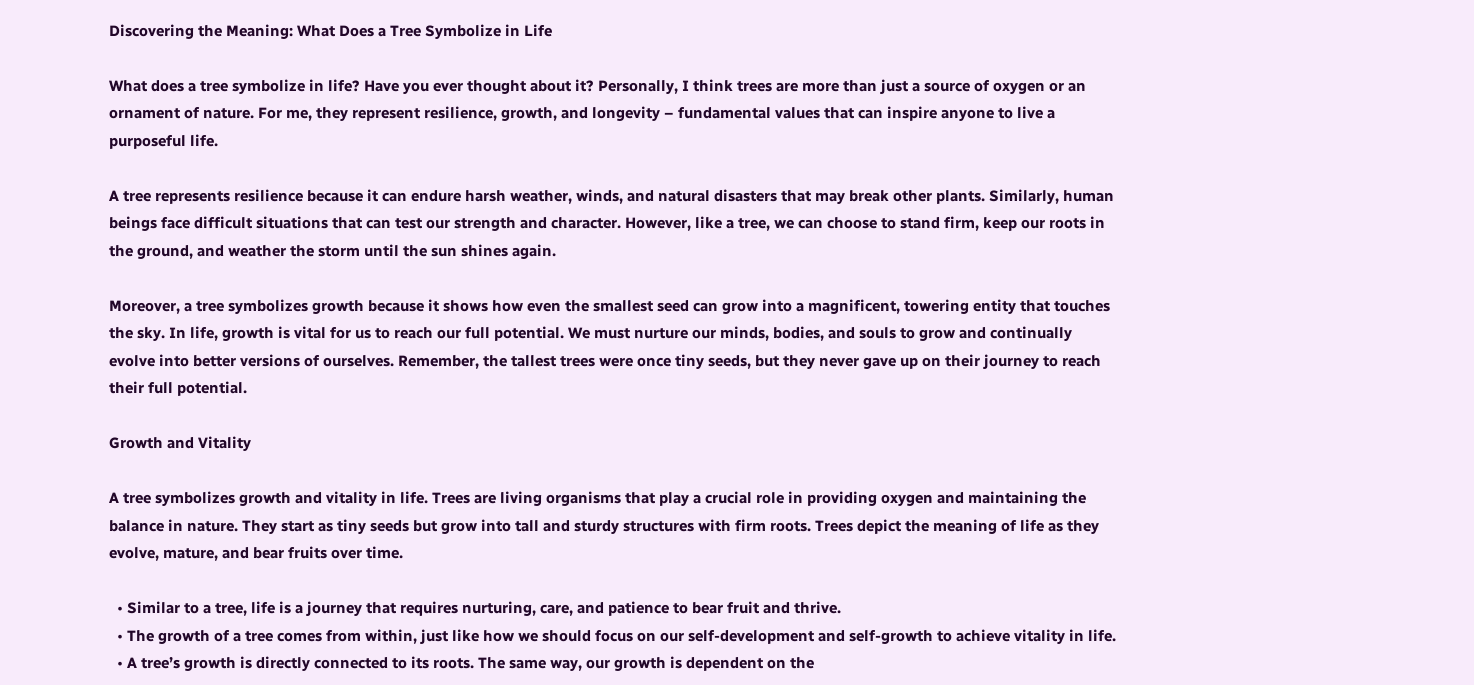Discovering the Meaning: What Does a Tree Symbolize in Life

What does a tree symbolize in life? Have you ever thought about it? Personally, I think trees are more than just a source of oxygen or an ornament of nature. For me, they represent resilience, growth, and longevity – fundamental values that can inspire anyone to live a purposeful life.

A tree represents resilience because it can endure harsh weather, winds, and natural disasters that may break other plants. Similarly, human beings face difficult situations that can test our strength and character. However, like a tree, we can choose to stand firm, keep our roots in the ground, and weather the storm until the sun shines again.

Moreover, a tree symbolizes growth because it shows how even the smallest seed can grow into a magnificent, towering entity that touches the sky. In life, growth is vital for us to reach our full potential. We must nurture our minds, bodies, and souls to grow and continually evolve into better versions of ourselves. Remember, the tallest trees were once tiny seeds, but they never gave up on their journey to reach their full potential.

Growth and Vitality

A tree symbolizes growth and vitality in life. Trees are living organisms that play a crucial role in providing oxygen and maintaining the balance in nature. They start as tiny seeds but grow into tall and sturdy structures with firm roots. Trees depict the meaning of life as they evolve, mature, and bear fruits over time.

  • Similar to a tree, life is a journey that requires nurturing, care, and patience to bear fruit and thrive.
  • The growth of a tree comes from within, just like how we should focus on our self-development and self-growth to achieve vitality in life.
  • A tree’s growth is directly connected to its roots. The same way, our growth is dependent on the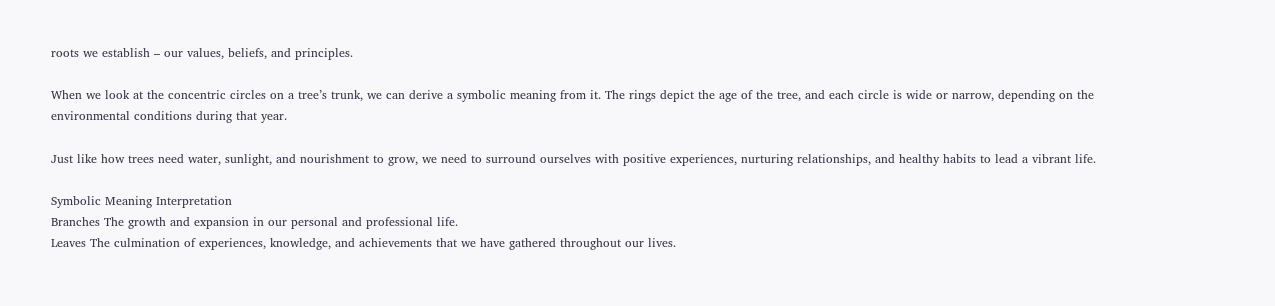roots we establish – our values, beliefs, and principles.

When we look at the concentric circles on a tree’s trunk, we can derive a symbolic meaning from it. The rings depict the age of the tree, and each circle is wide or narrow, depending on the environmental conditions during that year.

Just like how trees need water, sunlight, and nourishment to grow, we need to surround ourselves with positive experiences, nurturing relationships, and healthy habits to lead a vibrant life.

Symbolic Meaning Interpretation
Branches The growth and expansion in our personal and professional life.
Leaves The culmination of experiences, knowledge, and achievements that we have gathered throughout our lives.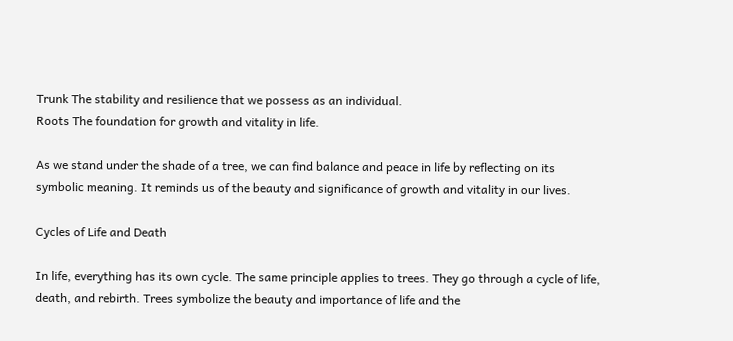Trunk The stability and resilience that we possess as an individual.
Roots The foundation for growth and vitality in life.

As we stand under the shade of a tree, we can find balance and peace in life by reflecting on its symbolic meaning. It reminds us of the beauty and significance of growth and vitality in our lives.

Cycles of Life and Death

In life, everything has its own cycle. The same principle applies to trees. They go through a cycle of life, death, and rebirth. Trees symbolize the beauty and importance of life and the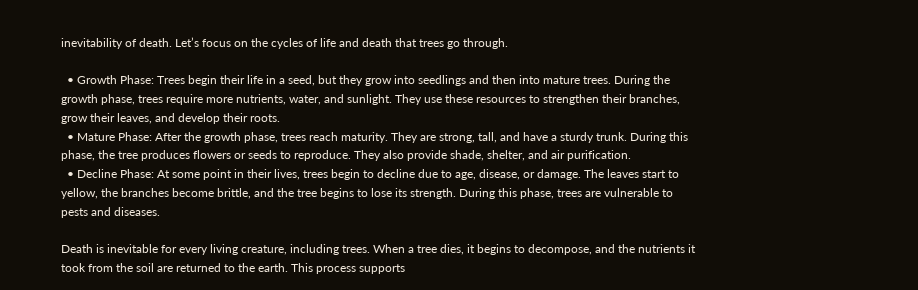inevitability of death. Let’s focus on the cycles of life and death that trees go through.

  • Growth Phase: Trees begin their life in a seed, but they grow into seedlings and then into mature trees. During the growth phase, trees require more nutrients, water, and sunlight. They use these resources to strengthen their branches, grow their leaves, and develop their roots.
  • Mature Phase: After the growth phase, trees reach maturity. They are strong, tall, and have a sturdy trunk. During this phase, the tree produces flowers or seeds to reproduce. They also provide shade, shelter, and air purification.
  • Decline Phase: At some point in their lives, trees begin to decline due to age, disease, or damage. The leaves start to yellow, the branches become brittle, and the tree begins to lose its strength. During this phase, trees are vulnerable to pests and diseases.

Death is inevitable for every living creature, including trees. When a tree dies, it begins to decompose, and the nutrients it took from the soil are returned to the earth. This process supports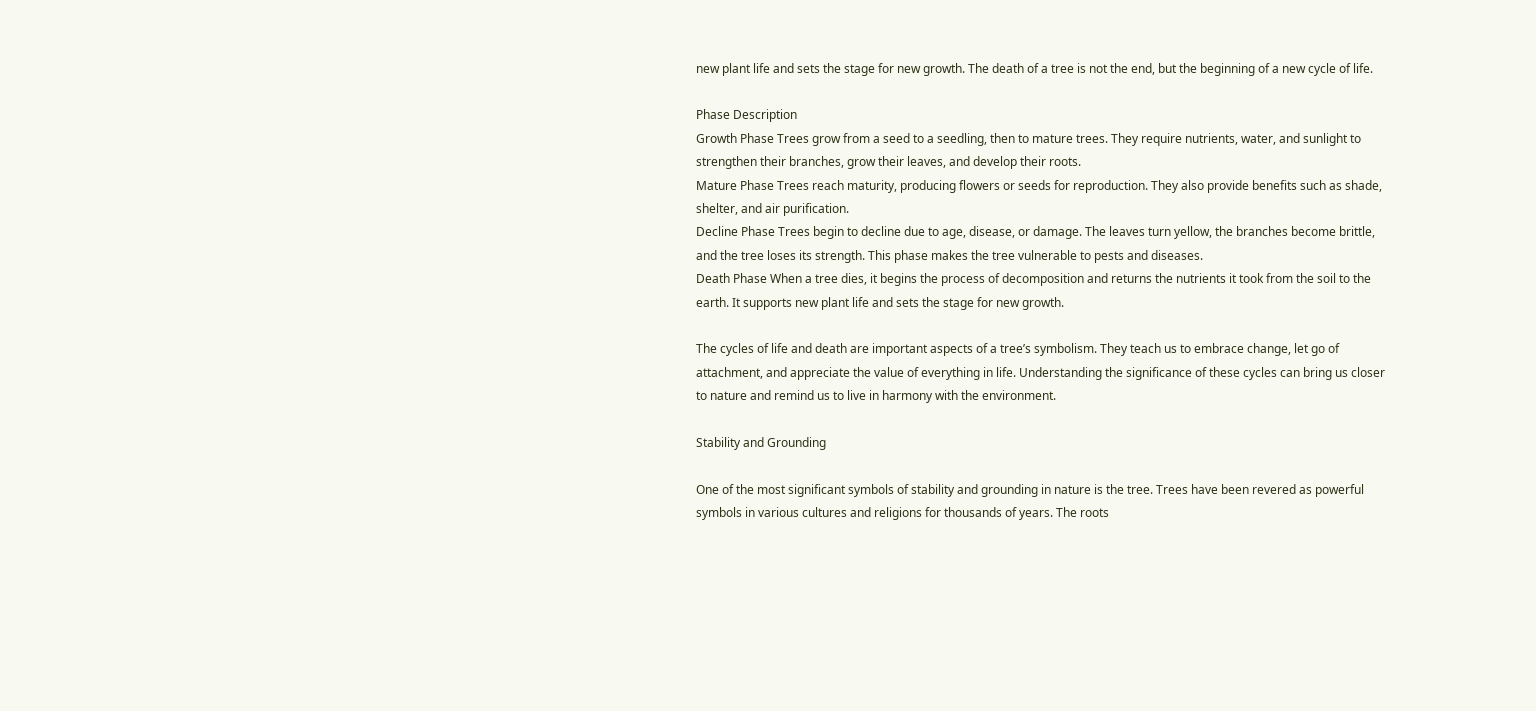new plant life and sets the stage for new growth. The death of a tree is not the end, but the beginning of a new cycle of life.

Phase Description
Growth Phase Trees grow from a seed to a seedling, then to mature trees. They require nutrients, water, and sunlight to strengthen their branches, grow their leaves, and develop their roots.
Mature Phase Trees reach maturity, producing flowers or seeds for reproduction. They also provide benefits such as shade, shelter, and air purification.
Decline Phase Trees begin to decline due to age, disease, or damage. The leaves turn yellow, the branches become brittle, and the tree loses its strength. This phase makes the tree vulnerable to pests and diseases.
Death Phase When a tree dies, it begins the process of decomposition and returns the nutrients it took from the soil to the earth. It supports new plant life and sets the stage for new growth.

The cycles of life and death are important aspects of a tree’s symbolism. They teach us to embrace change, let go of attachment, and appreciate the value of everything in life. Understanding the significance of these cycles can bring us closer to nature and remind us to live in harmony with the environment.

Stability and Grounding

One of the most significant symbols of stability and grounding in nature is the tree. Trees have been revered as powerful symbols in various cultures and religions for thousands of years. The roots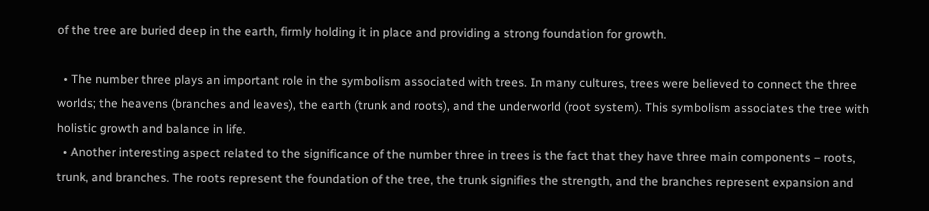of the tree are buried deep in the earth, firmly holding it in place and providing a strong foundation for growth.

  • The number three plays an important role in the symbolism associated with trees. In many cultures, trees were believed to connect the three worlds; the heavens (branches and leaves), the earth (trunk and roots), and the underworld (root system). This symbolism associates the tree with holistic growth and balance in life.
  • Another interesting aspect related to the significance of the number three in trees is the fact that they have three main components – roots, trunk, and branches. The roots represent the foundation of the tree, the trunk signifies the strength, and the branches represent expansion and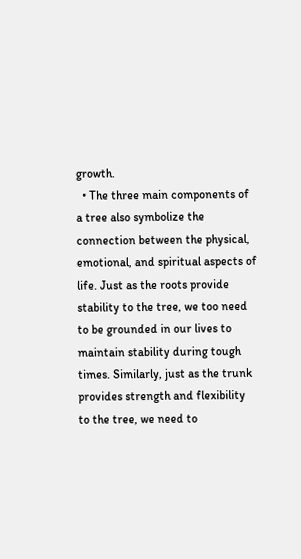growth.
  • The three main components of a tree also symbolize the connection between the physical, emotional, and spiritual aspects of life. Just as the roots provide stability to the tree, we too need to be grounded in our lives to maintain stability during tough times. Similarly, just as the trunk provides strength and flexibility to the tree, we need to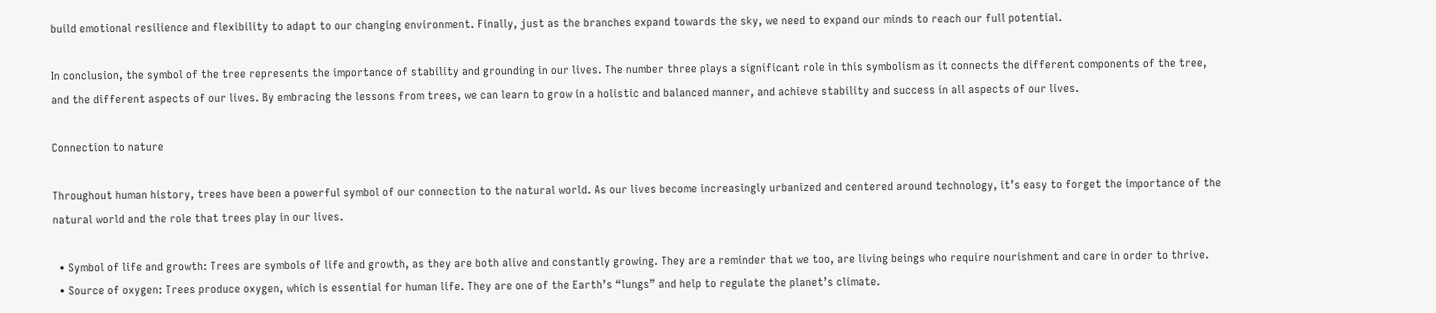build emotional resilience and flexibility to adapt to our changing environment. Finally, just as the branches expand towards the sky, we need to expand our minds to reach our full potential.

In conclusion, the symbol of the tree represents the importance of stability and grounding in our lives. The number three plays a significant role in this symbolism as it connects the different components of the tree, and the different aspects of our lives. By embracing the lessons from trees, we can learn to grow in a holistic and balanced manner, and achieve stability and success in all aspects of our lives.

Connection to nature

Throughout human history, trees have been a powerful symbol of our connection to the natural world. As our lives become increasingly urbanized and centered around technology, it’s easy to forget the importance of the natural world and the role that trees play in our lives.

  • Symbol of life and growth: Trees are symbols of life and growth, as they are both alive and constantly growing. They are a reminder that we too, are living beings who require nourishment and care in order to thrive.
  • Source of oxygen: Trees produce oxygen, which is essential for human life. They are one of the Earth’s “lungs” and help to regulate the planet’s climate.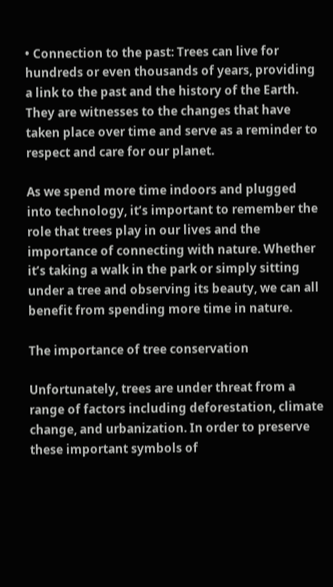• Connection to the past: Trees can live for hundreds or even thousands of years, providing a link to the past and the history of the Earth. They are witnesses to the changes that have taken place over time and serve as a reminder to respect and care for our planet.

As we spend more time indoors and plugged into technology, it’s important to remember the role that trees play in our lives and the importance of connecting with nature. Whether it’s taking a walk in the park or simply sitting under a tree and observing its beauty, we can all benefit from spending more time in nature.

The importance of tree conservation

Unfortunately, trees are under threat from a range of factors including deforestation, climate change, and urbanization. In order to preserve these important symbols of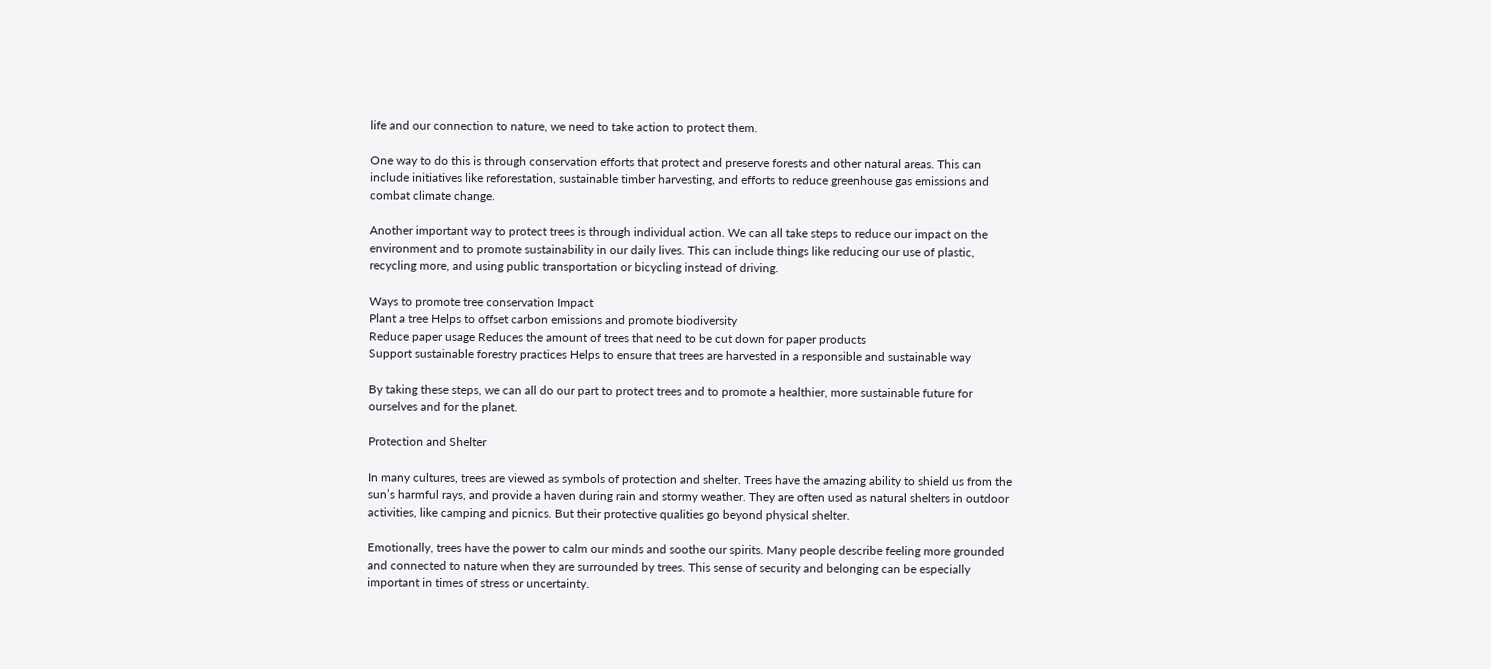life and our connection to nature, we need to take action to protect them.

One way to do this is through conservation efforts that protect and preserve forests and other natural areas. This can include initiatives like reforestation, sustainable timber harvesting, and efforts to reduce greenhouse gas emissions and combat climate change.

Another important way to protect trees is through individual action. We can all take steps to reduce our impact on the environment and to promote sustainability in our daily lives. This can include things like reducing our use of plastic, recycling more, and using public transportation or bicycling instead of driving.

Ways to promote tree conservation Impact
Plant a tree Helps to offset carbon emissions and promote biodiversity
Reduce paper usage Reduces the amount of trees that need to be cut down for paper products
Support sustainable forestry practices Helps to ensure that trees are harvested in a responsible and sustainable way

By taking these steps, we can all do our part to protect trees and to promote a healthier, more sustainable future for ourselves and for the planet.

Protection and Shelter

In many cultures, trees are viewed as symbols of protection and shelter. Trees have the amazing ability to shield us from the sun’s harmful rays, and provide a haven during rain and stormy weather. They are often used as natural shelters in outdoor activities, like camping and picnics. But their protective qualities go beyond physical shelter.

Emotionally, trees have the power to calm our minds and soothe our spirits. Many people describe feeling more grounded and connected to nature when they are surrounded by trees. This sense of security and belonging can be especially important in times of stress or uncertainty.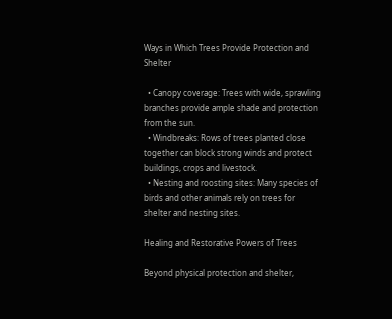Ways in Which Trees Provide Protection and Shelter

  • Canopy coverage: Trees with wide, sprawling branches provide ample shade and protection from the sun.
  • Windbreaks: Rows of trees planted close together can block strong winds and protect buildings, crops and livestock.
  • Nesting and roosting sites: Many species of birds and other animals rely on trees for shelter and nesting sites.

Healing and Restorative Powers of Trees

Beyond physical protection and shelter,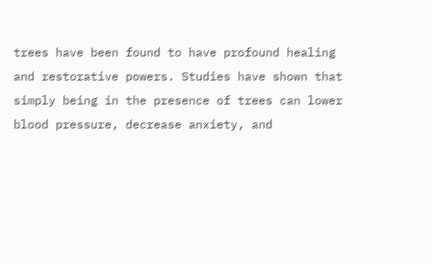trees have been found to have profound healing and restorative powers. Studies have shown that simply being in the presence of trees can lower blood pressure, decrease anxiety, and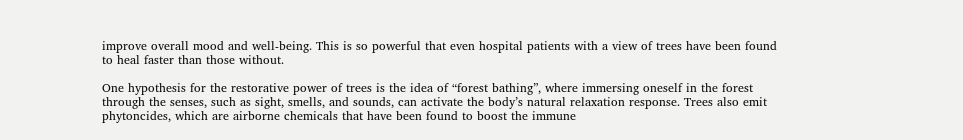improve overall mood and well-being. This is so powerful that even hospital patients with a view of trees have been found to heal faster than those without.

One hypothesis for the restorative power of trees is the idea of “forest bathing”, where immersing oneself in the forest through the senses, such as sight, smells, and sounds, can activate the body’s natural relaxation response. Trees also emit phytoncides, which are airborne chemicals that have been found to boost the immune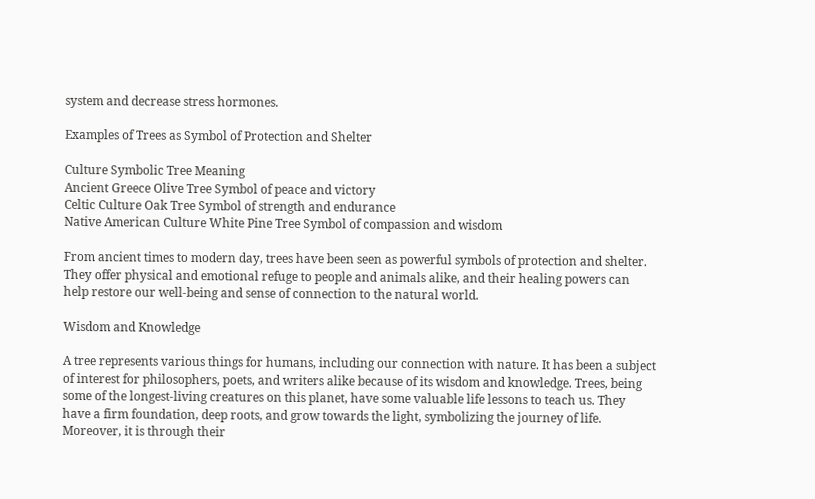system and decrease stress hormones.

Examples of Trees as Symbol of Protection and Shelter

Culture Symbolic Tree Meaning
Ancient Greece Olive Tree Symbol of peace and victory
Celtic Culture Oak Tree Symbol of strength and endurance
Native American Culture White Pine Tree Symbol of compassion and wisdom

From ancient times to modern day, trees have been seen as powerful symbols of protection and shelter. They offer physical and emotional refuge to people and animals alike, and their healing powers can help restore our well-being and sense of connection to the natural world.

Wisdom and Knowledge

A tree represents various things for humans, including our connection with nature. It has been a subject of interest for philosophers, poets, and writers alike because of its wisdom and knowledge. Trees, being some of the longest-living creatures on this planet, have some valuable life lessons to teach us. They have a firm foundation, deep roots, and grow towards the light, symbolizing the journey of life. Moreover, it is through their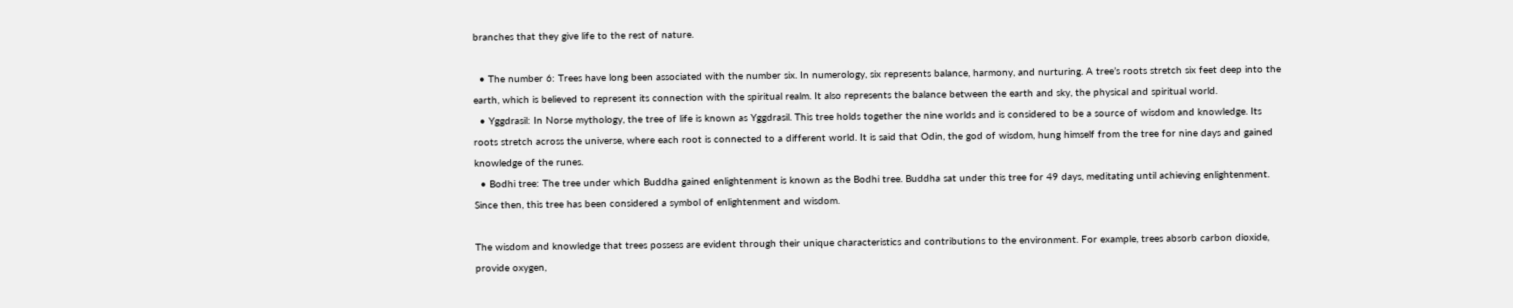branches that they give life to the rest of nature.

  • The number 6: Trees have long been associated with the number six. In numerology, six represents balance, harmony, and nurturing. A tree’s roots stretch six feet deep into the earth, which is believed to represent its connection with the spiritual realm. It also represents the balance between the earth and sky, the physical and spiritual world.
  • Yggdrasil: In Norse mythology, the tree of life is known as Yggdrasil. This tree holds together the nine worlds and is considered to be a source of wisdom and knowledge. Its roots stretch across the universe, where each root is connected to a different world. It is said that Odin, the god of wisdom, hung himself from the tree for nine days and gained knowledge of the runes.
  • Bodhi tree: The tree under which Buddha gained enlightenment is known as the Bodhi tree. Buddha sat under this tree for 49 days, meditating until achieving enlightenment. Since then, this tree has been considered a symbol of enlightenment and wisdom.

The wisdom and knowledge that trees possess are evident through their unique characteristics and contributions to the environment. For example, trees absorb carbon dioxide, provide oxygen,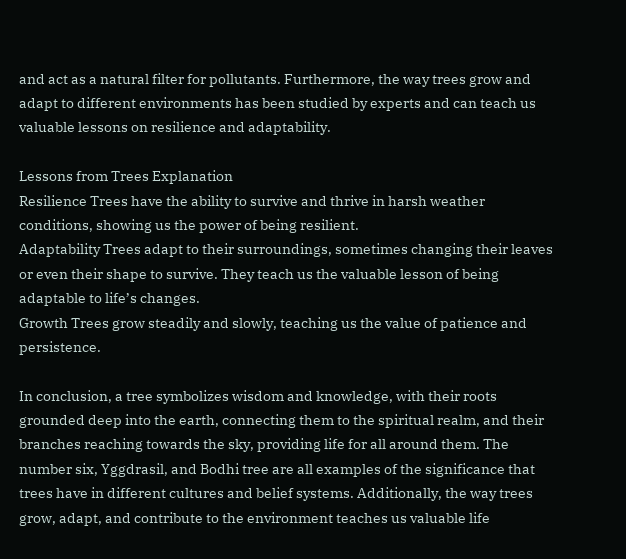and act as a natural filter for pollutants. Furthermore, the way trees grow and adapt to different environments has been studied by experts and can teach us valuable lessons on resilience and adaptability.

Lessons from Trees Explanation
Resilience Trees have the ability to survive and thrive in harsh weather conditions, showing us the power of being resilient.
Adaptability Trees adapt to their surroundings, sometimes changing their leaves or even their shape to survive. They teach us the valuable lesson of being adaptable to life’s changes.
Growth Trees grow steadily and slowly, teaching us the value of patience and persistence.

In conclusion, a tree symbolizes wisdom and knowledge, with their roots grounded deep into the earth, connecting them to the spiritual realm, and their branches reaching towards the sky, providing life for all around them. The number six, Yggdrasil, and Bodhi tree are all examples of the significance that trees have in different cultures and belief systems. Additionally, the way trees grow, adapt, and contribute to the environment teaches us valuable life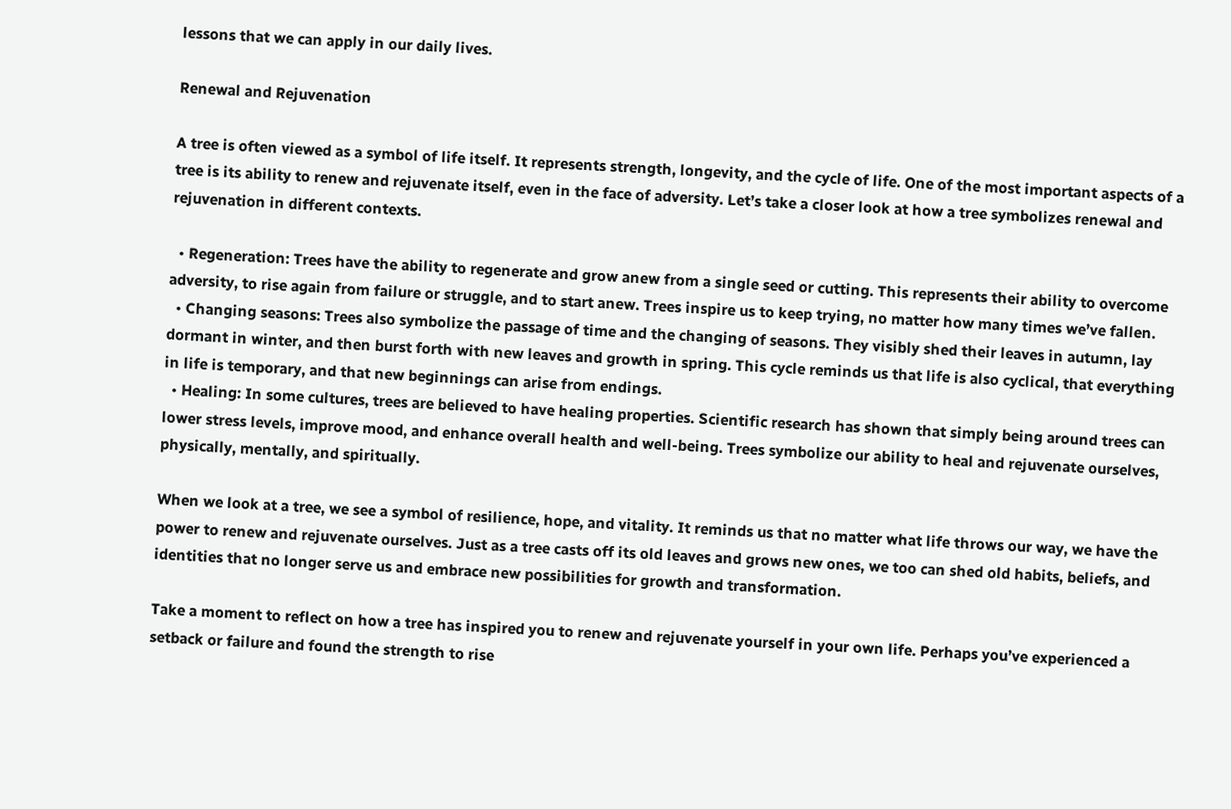lessons that we can apply in our daily lives.

Renewal and Rejuvenation

A tree is often viewed as a symbol of life itself. It represents strength, longevity, and the cycle of life. One of the most important aspects of a tree is its ability to renew and rejuvenate itself, even in the face of adversity. Let’s take a closer look at how a tree symbolizes renewal and rejuvenation in different contexts.

  • Regeneration: Trees have the ability to regenerate and grow anew from a single seed or cutting. This represents their ability to overcome adversity, to rise again from failure or struggle, and to start anew. Trees inspire us to keep trying, no matter how many times we’ve fallen.
  • Changing seasons: Trees also symbolize the passage of time and the changing of seasons. They visibly shed their leaves in autumn, lay dormant in winter, and then burst forth with new leaves and growth in spring. This cycle reminds us that life is also cyclical, that everything in life is temporary, and that new beginnings can arise from endings.
  • Healing: In some cultures, trees are believed to have healing properties. Scientific research has shown that simply being around trees can lower stress levels, improve mood, and enhance overall health and well-being. Trees symbolize our ability to heal and rejuvenate ourselves, physically, mentally, and spiritually.

When we look at a tree, we see a symbol of resilience, hope, and vitality. It reminds us that no matter what life throws our way, we have the power to renew and rejuvenate ourselves. Just as a tree casts off its old leaves and grows new ones, we too can shed old habits, beliefs, and identities that no longer serve us and embrace new possibilities for growth and transformation.

Take a moment to reflect on how a tree has inspired you to renew and rejuvenate yourself in your own life. Perhaps you’ve experienced a setback or failure and found the strength to rise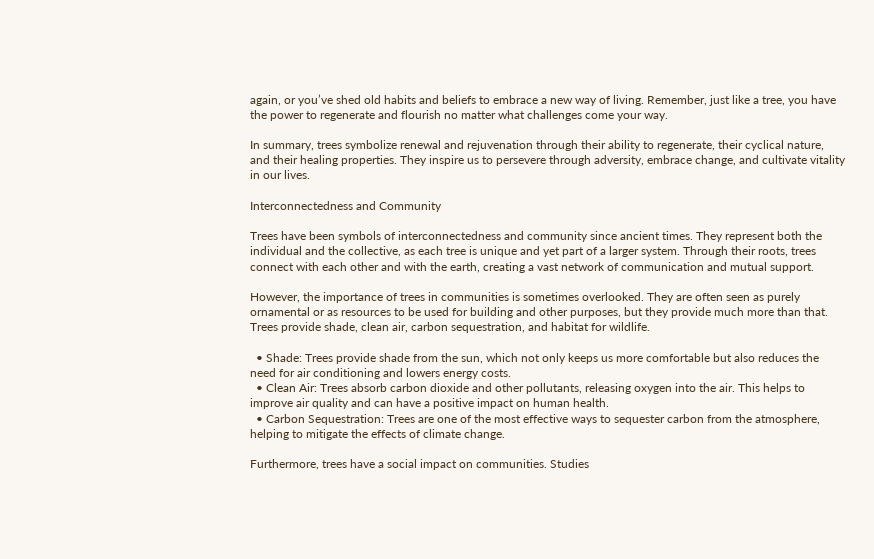again, or you’ve shed old habits and beliefs to embrace a new way of living. Remember, just like a tree, you have the power to regenerate and flourish no matter what challenges come your way.

In summary, trees symbolize renewal and rejuvenation through their ability to regenerate, their cyclical nature, and their healing properties. They inspire us to persevere through adversity, embrace change, and cultivate vitality in our lives.

Interconnectedness and Community

Trees have been symbols of interconnectedness and community since ancient times. They represent both the individual and the collective, as each tree is unique and yet part of a larger system. Through their roots, trees connect with each other and with the earth, creating a vast network of communication and mutual support.

However, the importance of trees in communities is sometimes overlooked. They are often seen as purely ornamental or as resources to be used for building and other purposes, but they provide much more than that. Trees provide shade, clean air, carbon sequestration, and habitat for wildlife.

  • Shade: Trees provide shade from the sun, which not only keeps us more comfortable but also reduces the need for air conditioning and lowers energy costs.
  • Clean Air: Trees absorb carbon dioxide and other pollutants, releasing oxygen into the air. This helps to improve air quality and can have a positive impact on human health.
  • Carbon Sequestration: Trees are one of the most effective ways to sequester carbon from the atmosphere, helping to mitigate the effects of climate change.

Furthermore, trees have a social impact on communities. Studies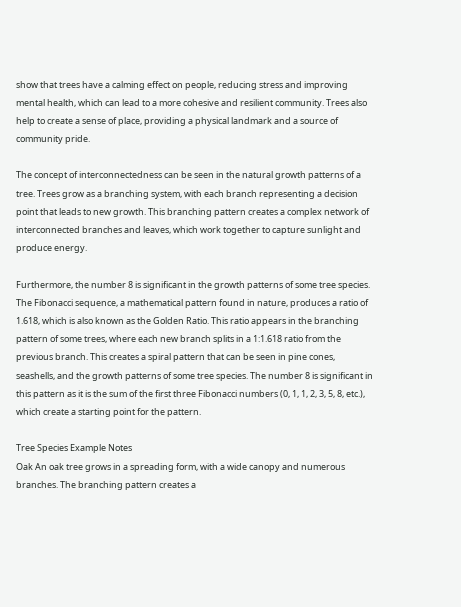show that trees have a calming effect on people, reducing stress and improving mental health, which can lead to a more cohesive and resilient community. Trees also help to create a sense of place, providing a physical landmark and a source of community pride.

The concept of interconnectedness can be seen in the natural growth patterns of a tree. Trees grow as a branching system, with each branch representing a decision point that leads to new growth. This branching pattern creates a complex network of interconnected branches and leaves, which work together to capture sunlight and produce energy.

Furthermore, the number 8 is significant in the growth patterns of some tree species. The Fibonacci sequence, a mathematical pattern found in nature, produces a ratio of 1.618, which is also known as the Golden Ratio. This ratio appears in the branching pattern of some trees, where each new branch splits in a 1:1.618 ratio from the previous branch. This creates a spiral pattern that can be seen in pine cones, seashells, and the growth patterns of some tree species. The number 8 is significant in this pattern as it is the sum of the first three Fibonacci numbers (0, 1, 1, 2, 3, 5, 8, etc.), which create a starting point for the pattern.

Tree Species Example Notes
Oak An oak tree grows in a spreading form, with a wide canopy and numerous branches. The branching pattern creates a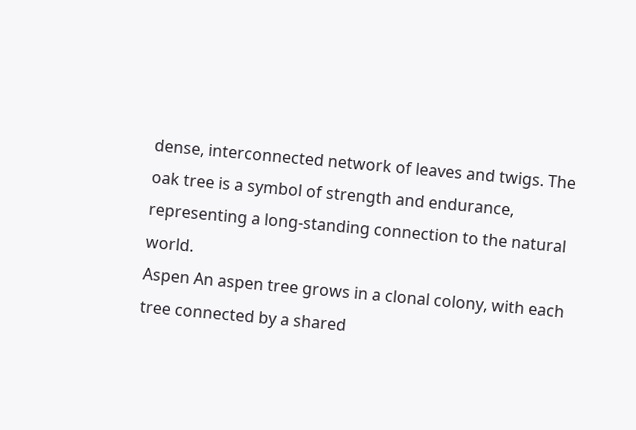dense, interconnected network of leaves and twigs. The oak tree is a symbol of strength and endurance, representing a long-standing connection to the natural world.
Aspen An aspen tree grows in a clonal colony, with each tree connected by a shared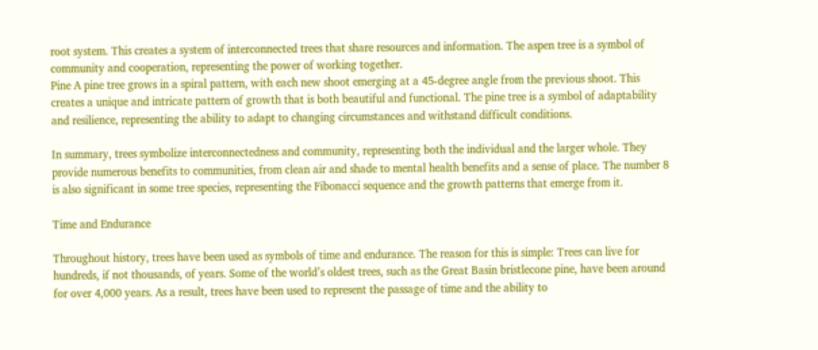root system. This creates a system of interconnected trees that share resources and information. The aspen tree is a symbol of community and cooperation, representing the power of working together.
Pine A pine tree grows in a spiral pattern, with each new shoot emerging at a 45-degree angle from the previous shoot. This creates a unique and intricate pattern of growth that is both beautiful and functional. The pine tree is a symbol of adaptability and resilience, representing the ability to adapt to changing circumstances and withstand difficult conditions.

In summary, trees symbolize interconnectedness and community, representing both the individual and the larger whole. They provide numerous benefits to communities, from clean air and shade to mental health benefits and a sense of place. The number 8 is also significant in some tree species, representing the Fibonacci sequence and the growth patterns that emerge from it.

Time and Endurance

Throughout history, trees have been used as symbols of time and endurance. The reason for this is simple: Trees can live for hundreds, if not thousands, of years. Some of the world’s oldest trees, such as the Great Basin bristlecone pine, have been around for over 4,000 years. As a result, trees have been used to represent the passage of time and the ability to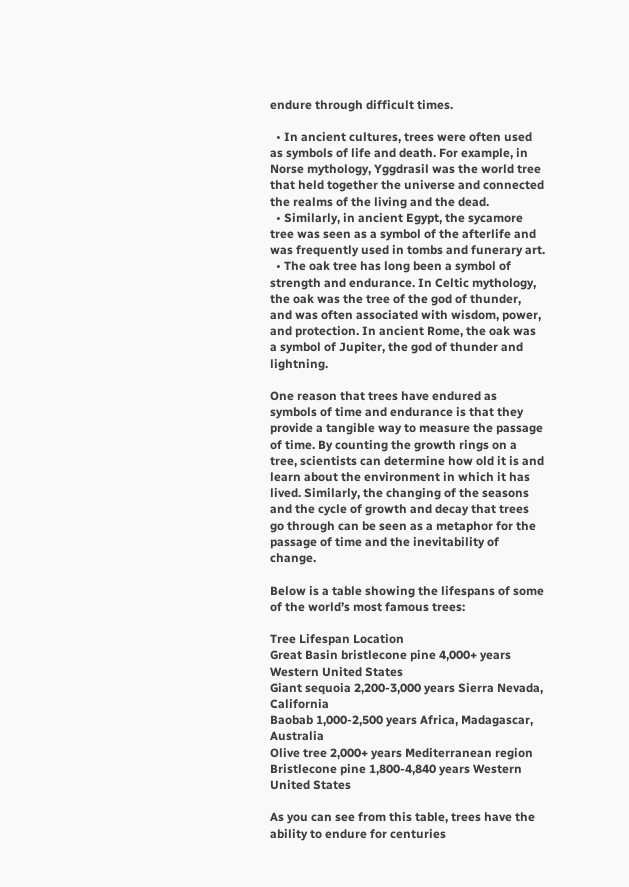endure through difficult times.

  • In ancient cultures, trees were often used as symbols of life and death. For example, in Norse mythology, Yggdrasil was the world tree that held together the universe and connected the realms of the living and the dead.
  • Similarly, in ancient Egypt, the sycamore tree was seen as a symbol of the afterlife and was frequently used in tombs and funerary art.
  • The oak tree has long been a symbol of strength and endurance. In Celtic mythology, the oak was the tree of the god of thunder, and was often associated with wisdom, power, and protection. In ancient Rome, the oak was a symbol of Jupiter, the god of thunder and lightning.

One reason that trees have endured as symbols of time and endurance is that they provide a tangible way to measure the passage of time. By counting the growth rings on a tree, scientists can determine how old it is and learn about the environment in which it has lived. Similarly, the changing of the seasons and the cycle of growth and decay that trees go through can be seen as a metaphor for the passage of time and the inevitability of change.

Below is a table showing the lifespans of some of the world’s most famous trees:

Tree Lifespan Location
Great Basin bristlecone pine 4,000+ years Western United States
Giant sequoia 2,200-3,000 years Sierra Nevada, California
Baobab 1,000-2,500 years Africa, Madagascar, Australia
Olive tree 2,000+ years Mediterranean region
Bristlecone pine 1,800-4,840 years Western United States

As you can see from this table, trees have the ability to endure for centuries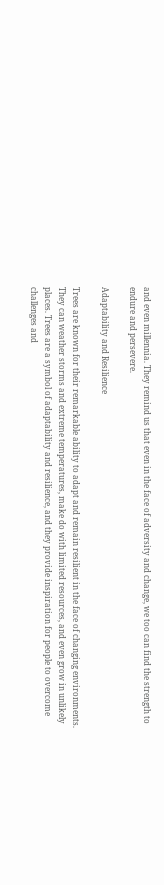and even millennia. They remind us that even in the face of adversity and change, we too can find the strength to endure and persevere.

Adaptability and Resilience

Trees are known for their remarkable ability to adapt and remain resilient in the face of changing environments. They can weather storms and extreme temperatures, make do with limited resources, and even grow in unlikely places. Trees are a symbol of adaptability and resilience, and they provide inspiration for people to overcome challenges and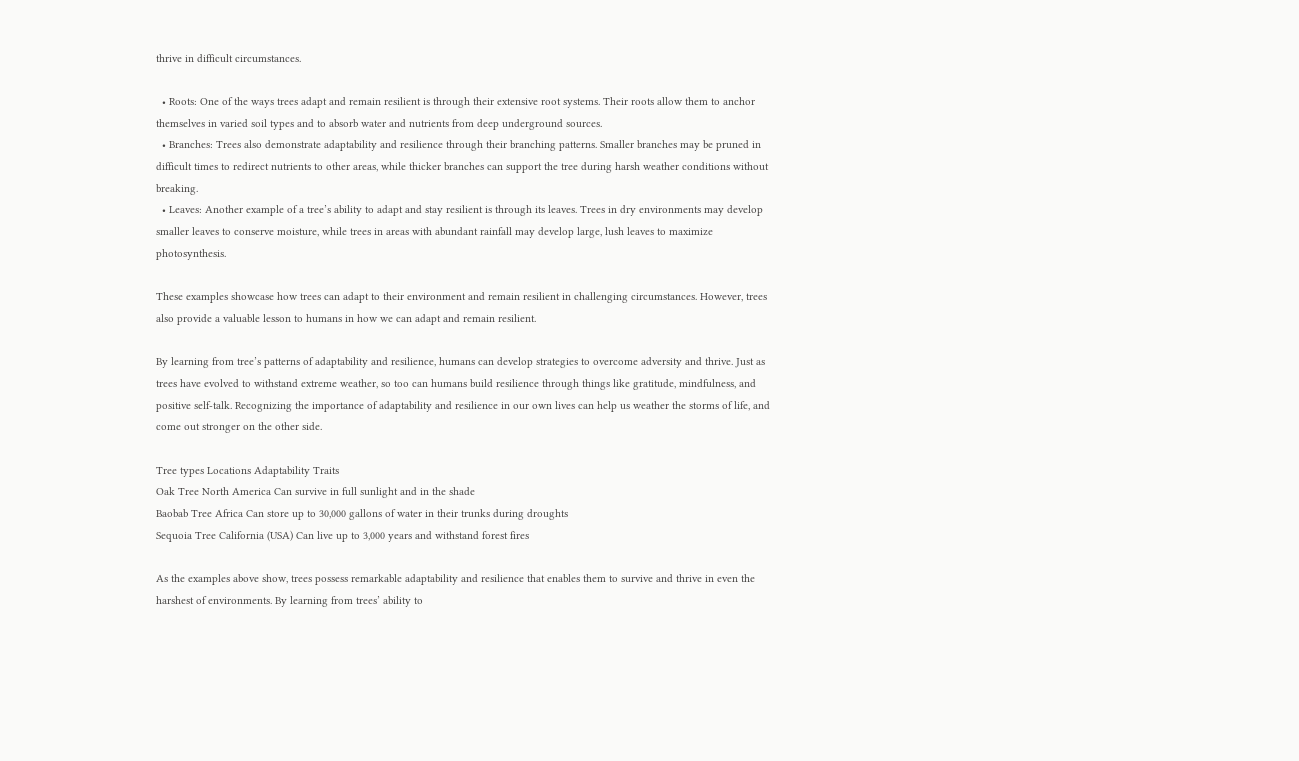thrive in difficult circumstances.

  • Roots: One of the ways trees adapt and remain resilient is through their extensive root systems. Their roots allow them to anchor themselves in varied soil types and to absorb water and nutrients from deep underground sources.
  • Branches: Trees also demonstrate adaptability and resilience through their branching patterns. Smaller branches may be pruned in difficult times to redirect nutrients to other areas, while thicker branches can support the tree during harsh weather conditions without breaking.
  • Leaves: Another example of a tree’s ability to adapt and stay resilient is through its leaves. Trees in dry environments may develop smaller leaves to conserve moisture, while trees in areas with abundant rainfall may develop large, lush leaves to maximize photosynthesis.

These examples showcase how trees can adapt to their environment and remain resilient in challenging circumstances. However, trees also provide a valuable lesson to humans in how we can adapt and remain resilient.

By learning from tree’s patterns of adaptability and resilience, humans can develop strategies to overcome adversity and thrive. Just as trees have evolved to withstand extreme weather, so too can humans build resilience through things like gratitude, mindfulness, and positive self-talk. Recognizing the importance of adaptability and resilience in our own lives can help us weather the storms of life, and come out stronger on the other side.

Tree types Locations Adaptability Traits
Oak Tree North America Can survive in full sunlight and in the shade
Baobab Tree Africa Can store up to 30,000 gallons of water in their trunks during droughts
Sequoia Tree California (USA) Can live up to 3,000 years and withstand forest fires

As the examples above show, trees possess remarkable adaptability and resilience that enables them to survive and thrive in even the harshest of environments. By learning from trees’ ability to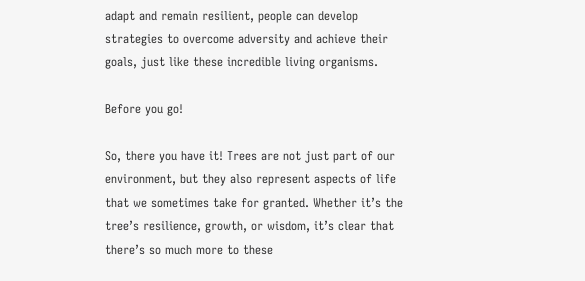adapt and remain resilient, people can develop strategies to overcome adversity and achieve their goals, just like these incredible living organisms.

Before you go!

So, there you have it! Trees are not just part of our environment, but they also represent aspects of life that we sometimes take for granted. Whether it’s the tree’s resilience, growth, or wisdom, it’s clear that there’s so much more to these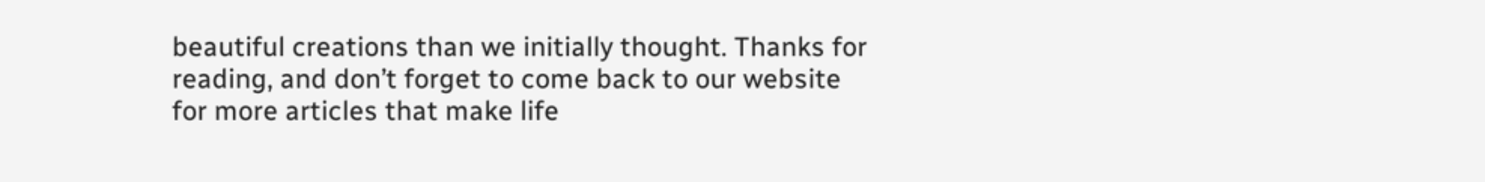beautiful creations than we initially thought. Thanks for reading, and don’t forget to come back to our website for more articles that make life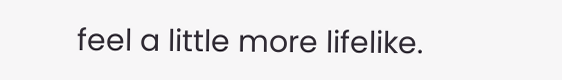feel a little more lifelike.